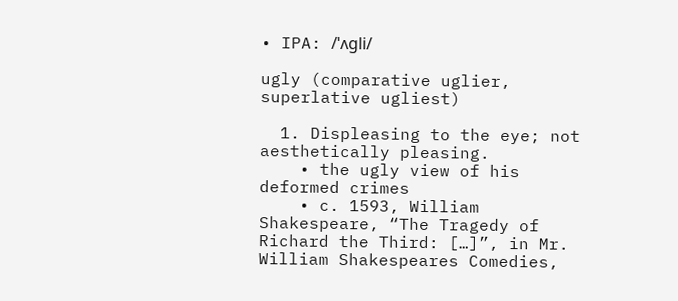• IPA: /ˈʌɡli/

ugly (comparative uglier, superlative ugliest)

  1. Displeasing to the eye; not aesthetically pleasing.
    • the ugly view of his deformed crimes
    • c. 1593, William Shakespeare, “The Tragedy of Richard the Third: […]”, in Mr. William Shakespeares Comedies,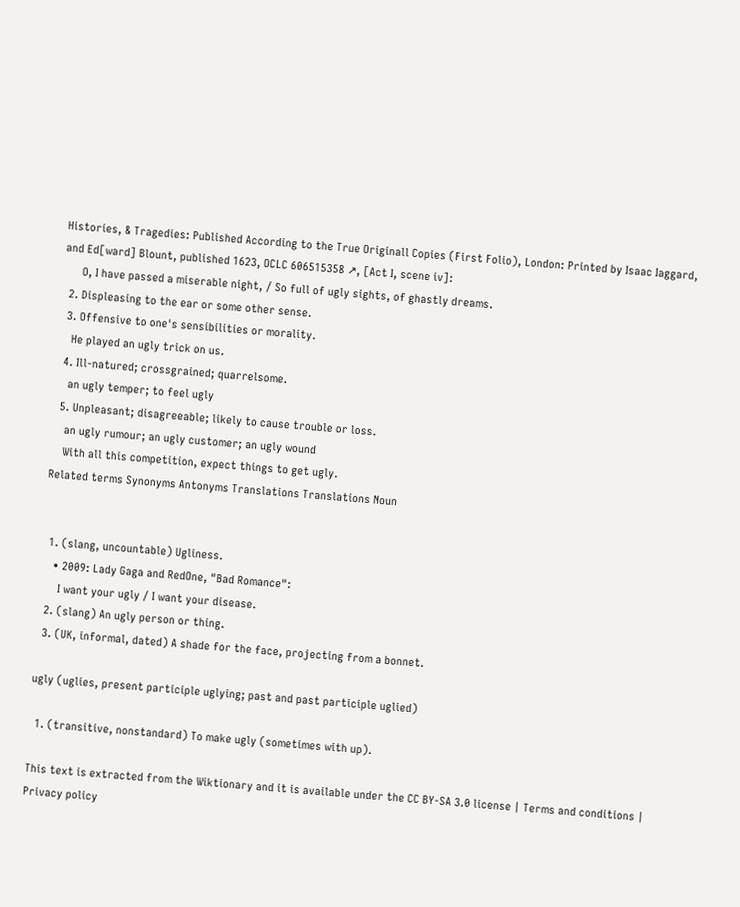Histories, & Tragedies: Published According to the True Originall Copies (First Folio), London: Printed by Isaac Iaggard, and Ed[ward] Blount, published 1623, OCLC 606515358 ↗, [Act I, scene iv]:
      O, I have passed a miserable night, / So full of ugly sights, of ghastly dreams.
  2. Displeasing to the ear or some other sense.
  3. Offensive to one's sensibilities or morality.
    He played an ugly trick on us.
  4. Ill-natured; crossgrained; quarrelsome.
    an ugly temper; to feel ugly
  5. Unpleasant; disagreeable; likely to cause trouble or loss.
    an ugly rumour; an ugly customer; an ugly wound
    With all this competition, expect things to get ugly.
Related terms Synonyms Antonyms Translations Translations Noun


  1. (slang, uncountable) Ugliness.
    • 2009: Lady Gaga and RedOne, "Bad Romance":
      I want your ugly / I want your disease.
  2. (slang) An ugly person or thing.
  3. (UK, informal, dated) A shade for the face, projecting from a bonnet.

ugly (uglies, present participle uglying; past and past participle uglied)

  1. (transitive, nonstandard) To make ugly (sometimes with up).

This text is extracted from the Wiktionary and it is available under the CC BY-SA 3.0 license | Terms and conditions | Privacy policy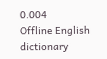0.004
Offline English dictionary